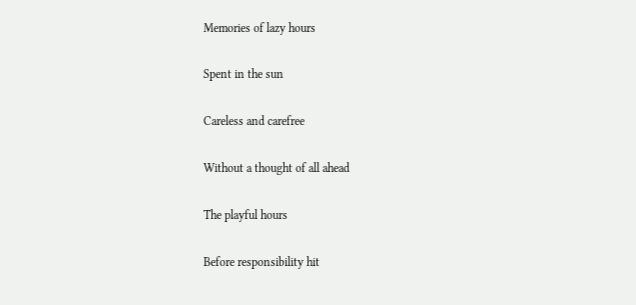Memories of lazy hours

Spent in the sun

Careless and carefree

Without a thought of all ahead

The playful hours

Before responsibility hit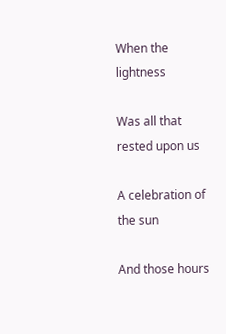When the lightness

Was all that rested upon us

A celebration of the sun

And those hours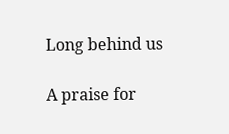Long behind us

A praise for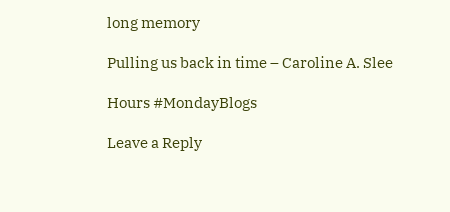long memory

Pulling us back in time – Caroline A. Slee

Hours #MondayBlogs

Leave a Reply